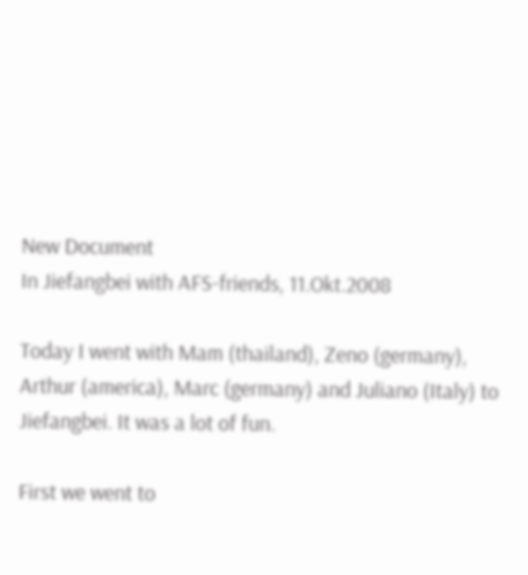New Document
In Jiefangbei with AFS-friends, 11.Okt.2008

Today I went with Mam (thailand), Zeno (germany), Arthur (america), Marc (germany) and Juliano (Italy) to Jiefangbei. It was a lot of fun.

First we went to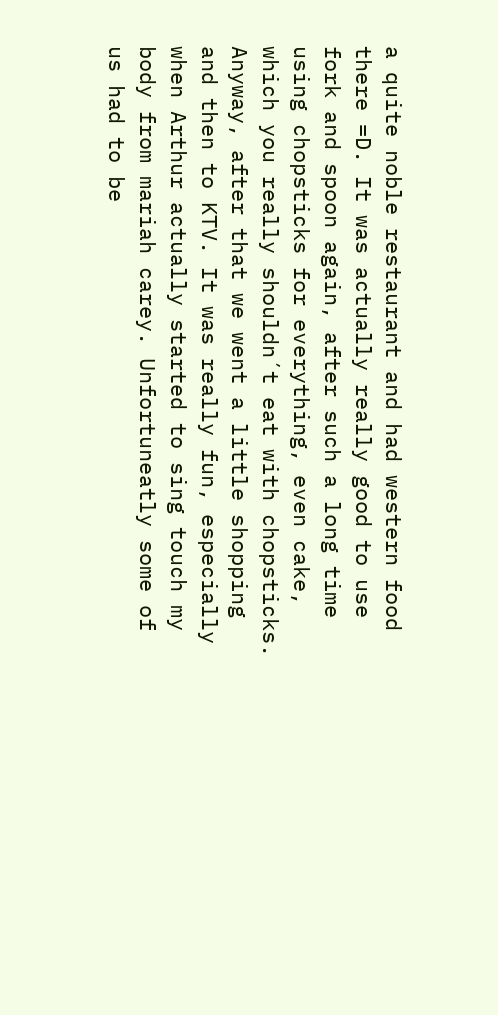a quite noble restaurant and had western food there =D. It was actually really good to use fork and spoon again, after such a long time using chopsticks for everything, even cake, which you really shouldn´t eat with chopsticks. Anyway, after that we went a little shopping and then to KTV. It was really fun, especially when Arthur actually started to sing touch my body from mariah carey. Unfortuneatly some of us had to be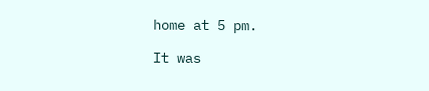home at 5 pm.

It was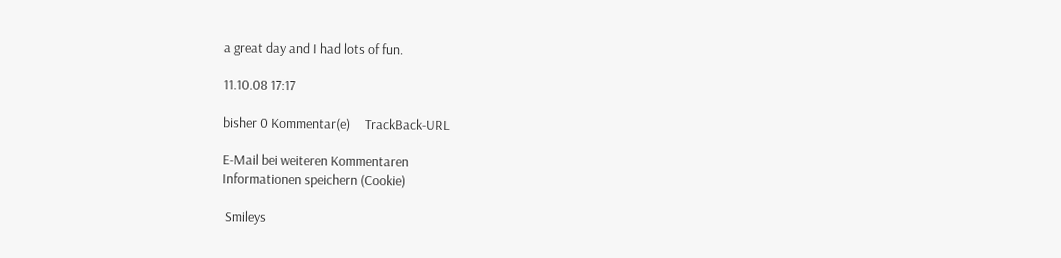a great day and I had lots of fun.

11.10.08 17:17

bisher 0 Kommentar(e)     TrackBack-URL

E-Mail bei weiteren Kommentaren
Informationen speichern (Cookie)

 Smileys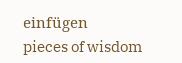einfügen
pieces of wisdom